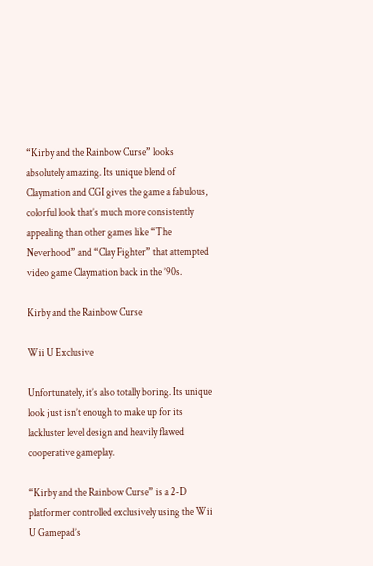“Kirby and the Rainbow Curse” looks absolutely amazing. Its unique blend of Claymation and CGI gives the game a fabulous, colorful look that’s much more consistently appealing than other games like “The Neverhood” and “Clay Fighter” that attempted video game Claymation back in the ’90s.

Kirby and the Rainbow Curse

Wii U Exclusive

Unfortunately, it’s also totally boring. Its unique look just isn’t enough to make up for its lackluster level design and heavily flawed cooperative gameplay.

“Kirby and the Rainbow Curse” is a 2-D platformer controlled exclusively using the Wii U Gamepad’s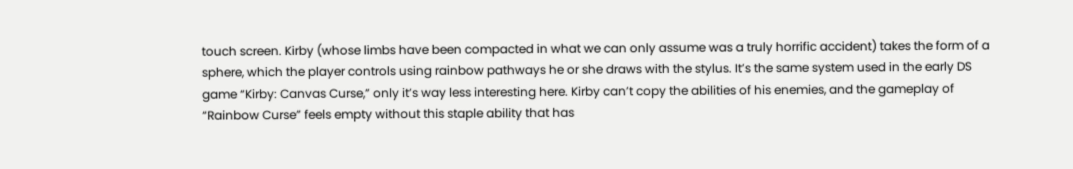touch screen. Kirby (whose limbs have been compacted in what we can only assume was a truly horrific accident) takes the form of a sphere, which the player controls using rainbow pathways he or she draws with the stylus. It’s the same system used in the early DS game “Kirby: Canvas Curse,” only it’s way less interesting here. Kirby can’t copy the abilities of his enemies, and the gameplay of “Rainbow Curse” feels empty without this staple ability that has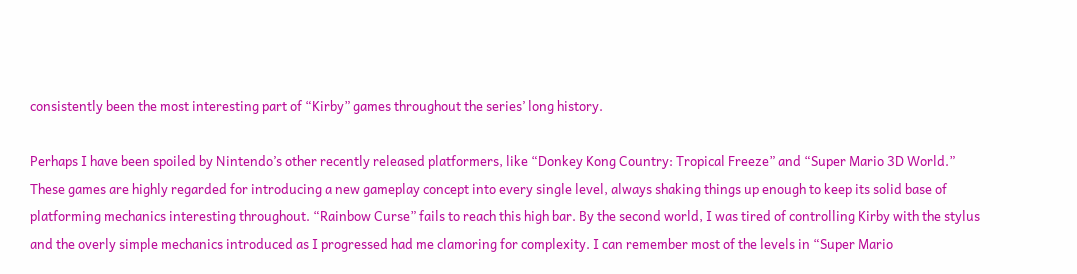consistently been the most interesting part of “Kirby” games throughout the series’ long history.

Perhaps I have been spoiled by Nintendo’s other recently released platformers, like “Donkey Kong Country: Tropical Freeze” and “Super Mario 3D World.” These games are highly regarded for introducing a new gameplay concept into every single level, always shaking things up enough to keep its solid base of platforming mechanics interesting throughout. “Rainbow Curse” fails to reach this high bar. By the second world, I was tired of controlling Kirby with the stylus and the overly simple mechanics introduced as I progressed had me clamoring for complexity. I can remember most of the levels in “Super Mario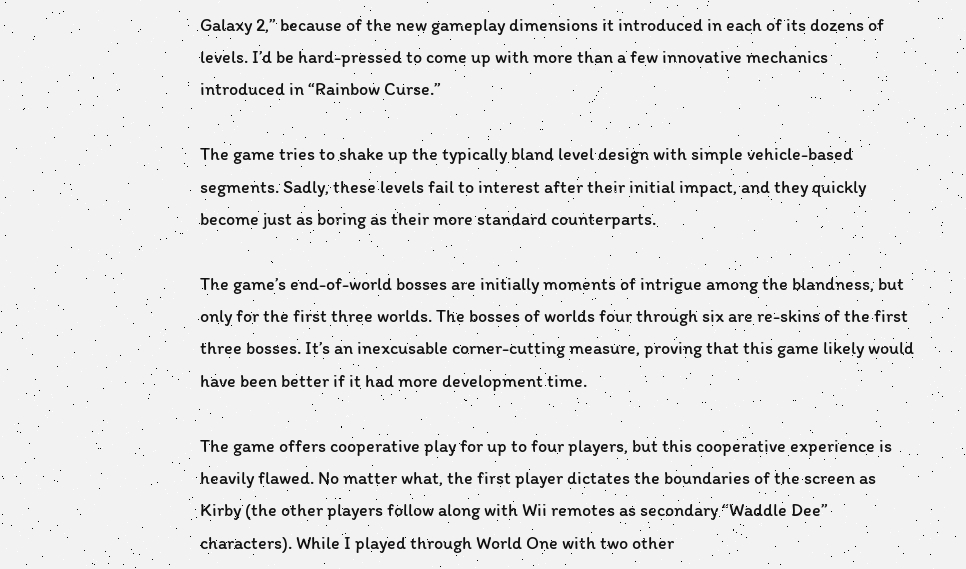Galaxy 2,” because of the new gameplay dimensions it introduced in each of its dozens of levels. I’d be hard-pressed to come up with more than a few innovative mechanics introduced in “Rainbow Curse.”

The game tries to shake up the typically bland level design with simple vehicle-based segments. Sadly, these levels fail to interest after their initial impact, and they quickly become just as boring as their more standard counterparts.

The game’s end-of-world bosses are initially moments of intrigue among the blandness, but only for the first three worlds. The bosses of worlds four through six are re-skins of the first three bosses. It’s an inexcusable corner-cutting measure, proving that this game likely would have been better if it had more development time.

The game offers cooperative play for up to four players, but this cooperative experience is heavily flawed. No matter what, the first player dictates the boundaries of the screen as Kirby (the other players follow along with Wii remotes as secondary “Waddle Dee” characters). While I played through World One with two other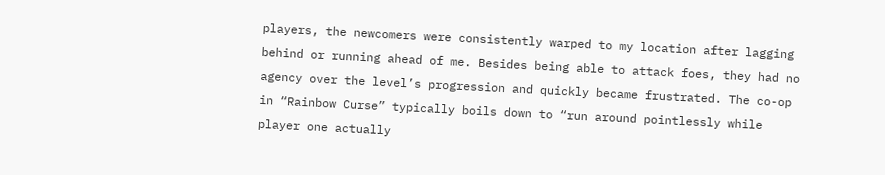players, the newcomers were consistently warped to my location after lagging behind or running ahead of me. Besides being able to attack foes, they had no agency over the level’s progression and quickly became frustrated. The co-op in “Rainbow Curse” typically boils down to “run around pointlessly while player one actually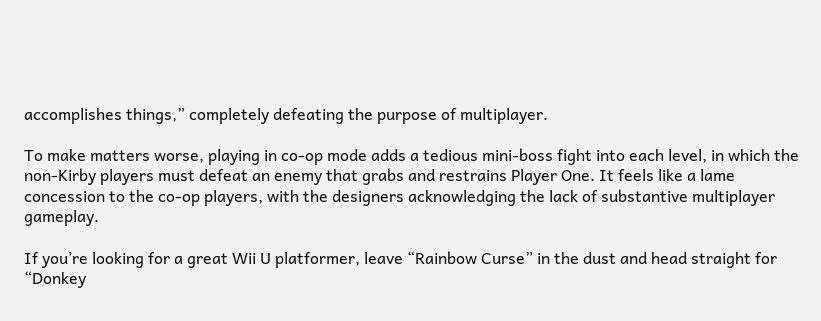accomplishes things,” completely defeating the purpose of multiplayer.

To make matters worse, playing in co-op mode adds a tedious mini-boss fight into each level, in which the non-Kirby players must defeat an enemy that grabs and restrains Player One. It feels like a lame concession to the co-op players, with the designers acknowledging the lack of substantive multiplayer gameplay.

If you’re looking for a great Wii U platformer, leave “Rainbow Curse” in the dust and head straight for “Donkey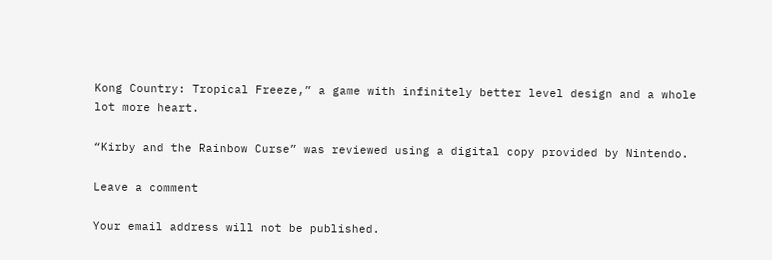Kong Country: Tropical Freeze,” a game with infinitely better level design and a whole lot more heart.

“Kirby and the Rainbow Curse” was reviewed using a digital copy provided by Nintendo.

Leave a comment

Your email address will not be published.